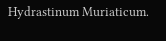Hydrastinum Muriaticum.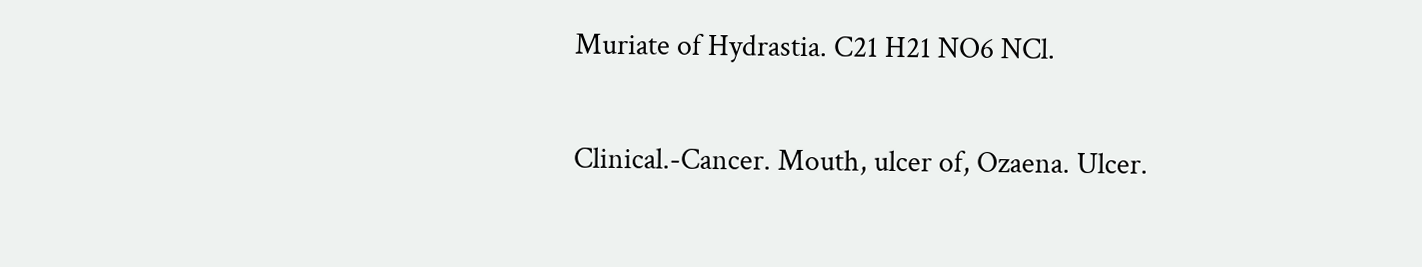Muriate of Hydrastia. C21 H21 NO6 NCl.

Clinical.-Cancer. Mouth, ulcer of, Ozaena. Ulcer.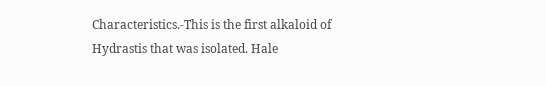Characteristics.-This is the first alkaloid of Hydrastis that was isolated. Hale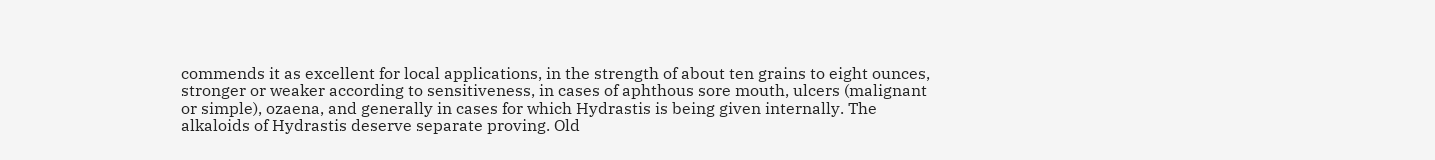commends it as excellent for local applications, in the strength of about ten grains to eight ounces, stronger or weaker according to sensitiveness, in cases of aphthous sore mouth, ulcers (malignant or simple), ozaena, and generally in cases for which Hydrastis is being given internally. The alkaloids of Hydrastis deserve separate proving. Old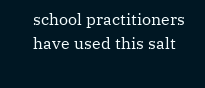school practitioners have used this salt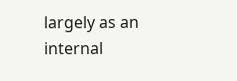largely as an internal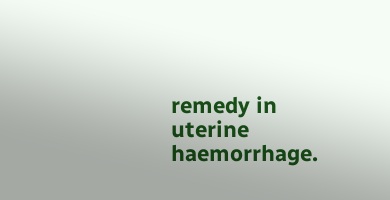remedy in uterine haemorrhage.